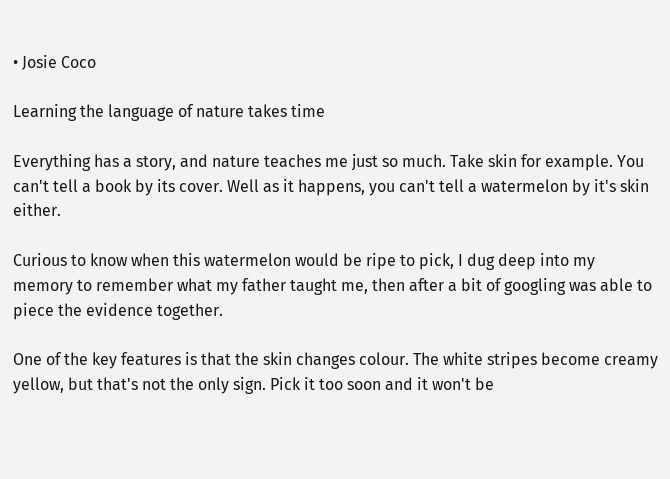• Josie Coco

Learning the language of nature takes time

Everything has a story, and nature teaches me just so much. Take skin for example. You can't tell a book by its cover. Well as it happens, you can't tell a watermelon by it's skin either.

Curious to know when this watermelon would be ripe to pick, I dug deep into my memory to remember what my father taught me, then after a bit of googling was able to piece the evidence together.

One of the key features is that the skin changes colour. The white stripes become creamy yellow, but that's not the only sign. Pick it too soon and it won't be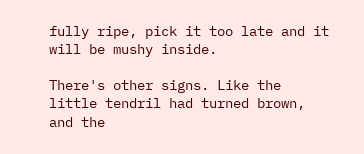fully ripe, pick it too late and it will be mushy inside.

There's other signs. Like the little tendril had turned brown, and the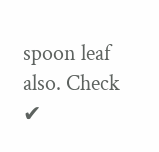spoon leaf also. Check ✔